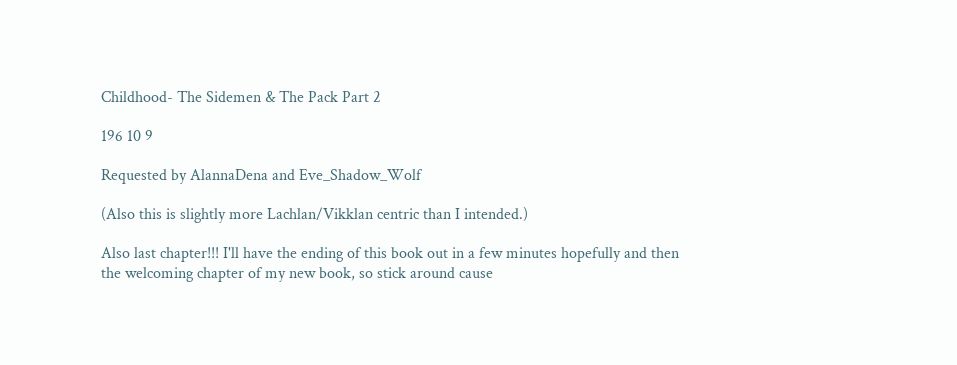Childhood- The Sidemen & The Pack Part 2

196 10 9

Requested by AlannaDena and Eve_Shadow_Wolf

(Also this is slightly more Lachlan/Vikklan centric than I intended.)

Also last chapter!!! I'll have the ending of this book out in a few minutes hopefully and then the welcoming chapter of my new book, so stick around cause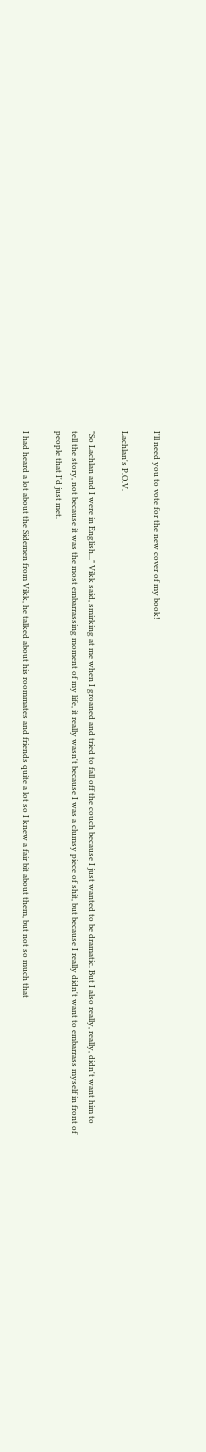I'll need you to vote for the new cover of my book!

Lachlan's P.O.V.

"So Lachlan and I were in English..." Vikk said, smirking at me when I groaned and tried to fall off the couch because I just wanted to be dramatic. But I also really, really, didn't want him to tell the story, not because it was the most embarrassing moment of my life, it really wasn't because I was a clumsy piece of shit, but because I really didn't want to embarrass myself in front of people that I'd just met.

I had heard a lot about the Sidemen from Vikk, he talked about his roommates and friends quite a lot so I knew a fair bit about them, but not so much that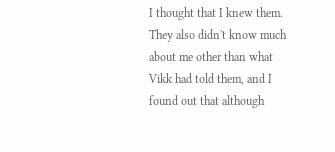I thought that I knew them. They also didn't know much about me other than what Vikk had told them, and I found out that although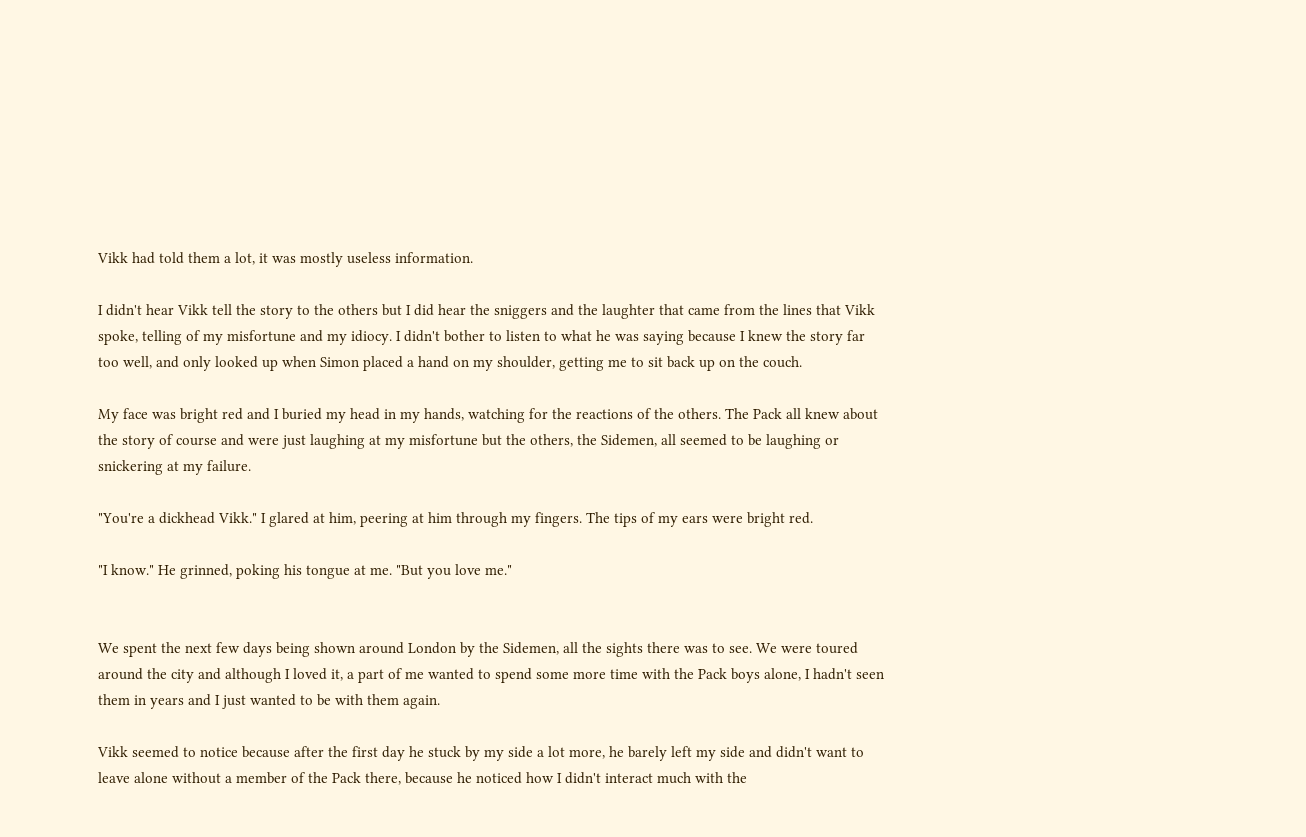Vikk had told them a lot, it was mostly useless information.

I didn't hear Vikk tell the story to the others but I did hear the sniggers and the laughter that came from the lines that Vikk spoke, telling of my misfortune and my idiocy. I didn't bother to listen to what he was saying because I knew the story far too well, and only looked up when Simon placed a hand on my shoulder, getting me to sit back up on the couch.

My face was bright red and I buried my head in my hands, watching for the reactions of the others. The Pack all knew about the story of course and were just laughing at my misfortune but the others, the Sidemen, all seemed to be laughing or snickering at my failure.

"You're a dickhead Vikk." I glared at him, peering at him through my fingers. The tips of my ears were bright red.

"I know." He grinned, poking his tongue at me. "But you love me."


We spent the next few days being shown around London by the Sidemen, all the sights there was to see. We were toured around the city and although I loved it, a part of me wanted to spend some more time with the Pack boys alone, I hadn't seen them in years and I just wanted to be with them again.

Vikk seemed to notice because after the first day he stuck by my side a lot more, he barely left my side and didn't want to leave alone without a member of the Pack there, because he noticed how I didn't interact much with the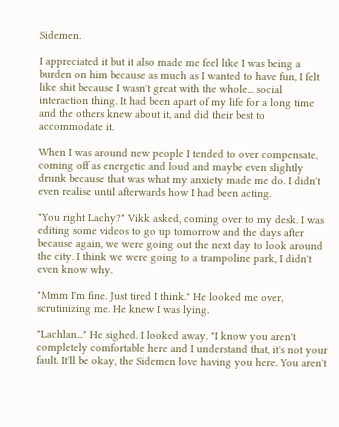Sidemen.

I appreciated it but it also made me feel like I was being a burden on him because as much as I wanted to have fun, I felt like shit because I wasn't great with the whole... social interaction thing. It had been apart of my life for a long time and the others knew about it, and did their best to accommodate it.

When I was around new people I tended to over compensate, coming off as energetic and loud and maybe even slightly drunk because that was what my anxiety made me do. I didn't even realise until afterwards how I had been acting.

"You right Lachy?" Vikk asked, coming over to my desk. I was editing some videos to go up tomorrow and the days after because again, we were going out the next day to look around the city. I think we were going to a trampoline park, I didn't even know why.

"Mmm I'm fine. Just tired I think." He looked me over, scrutinizing me. He knew I was lying.

"Lachlan..." He sighed. I looked away. "I know you aren't completely comfortable here and I understand that, it's not your fault. It'll be okay, the Sidemen love having you here. You aren't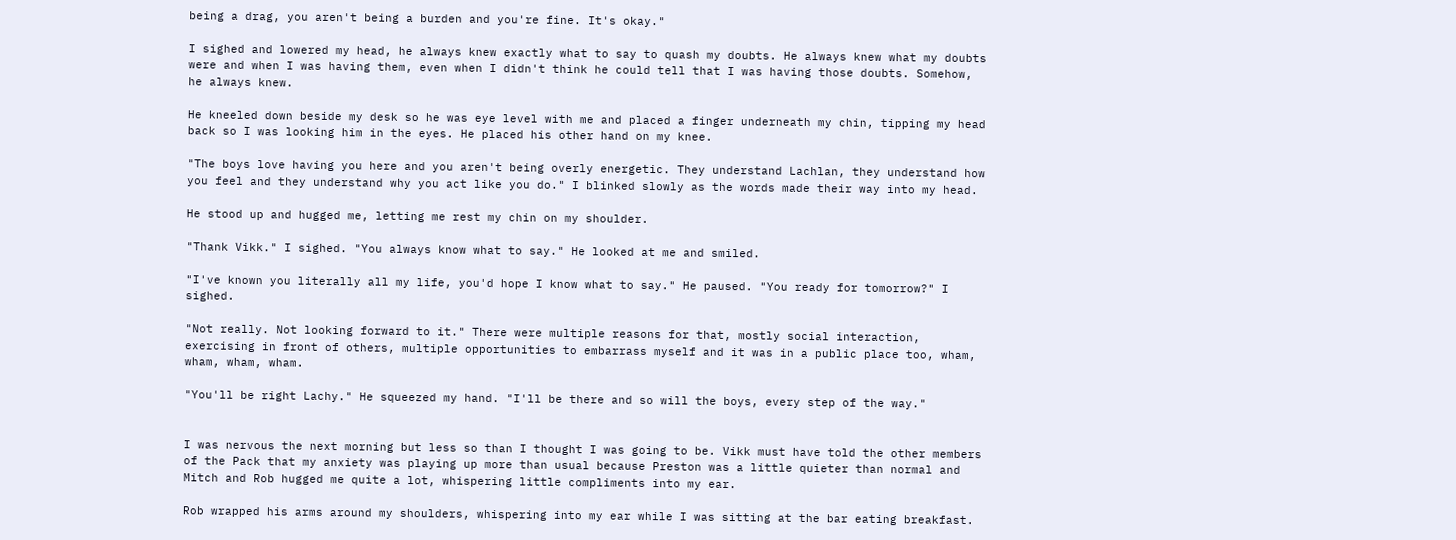being a drag, you aren't being a burden and you're fine. It's okay."

I sighed and lowered my head, he always knew exactly what to say to quash my doubts. He always knew what my doubts were and when I was having them, even when I didn't think he could tell that I was having those doubts. Somehow, he always knew.

He kneeled down beside my desk so he was eye level with me and placed a finger underneath my chin, tipping my head back so I was looking him in the eyes. He placed his other hand on my knee.

"The boys love having you here and you aren't being overly energetic. They understand Lachlan, they understand how you feel and they understand why you act like you do." I blinked slowly as the words made their way into my head.

He stood up and hugged me, letting me rest my chin on my shoulder.

"Thank Vikk." I sighed. "You always know what to say." He looked at me and smiled.

"I've known you literally all my life, you'd hope I know what to say." He paused. "You ready for tomorrow?" I sighed.

"Not really. Not looking forward to it." There were multiple reasons for that, mostly social interaction, exercising in front of others, multiple opportunities to embarrass myself and it was in a public place too, wham, wham, wham, wham.

"You'll be right Lachy." He squeezed my hand. "I'll be there and so will the boys, every step of the way."


I was nervous the next morning but less so than I thought I was going to be. Vikk must have told the other members of the Pack that my anxiety was playing up more than usual because Preston was a little quieter than normal and Mitch and Rob hugged me quite a lot, whispering little compliments into my ear.

Rob wrapped his arms around my shoulders, whispering into my ear while I was sitting at the bar eating breakfast.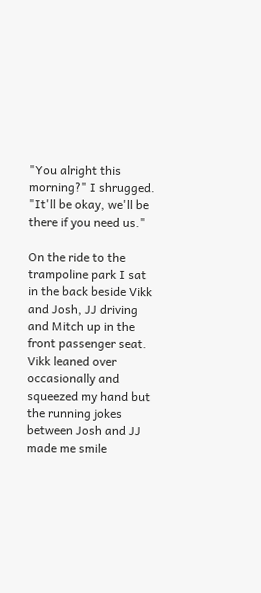"You alright this morning?" I shrugged. "It'll be okay, we'll be there if you need us."

On the ride to the trampoline park I sat in the back beside Vikk and Josh, JJ driving and Mitch up in the front passenger seat. Vikk leaned over occasionally and squeezed my hand but the running jokes between Josh and JJ made me smile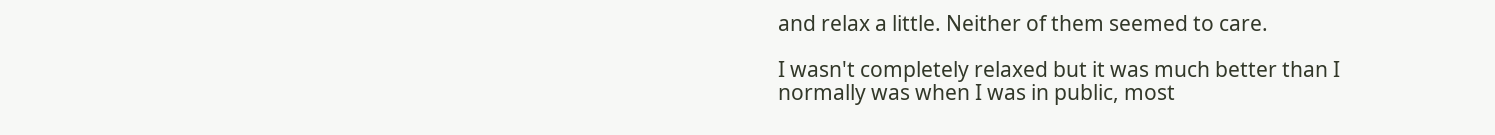and relax a little. Neither of them seemed to care.

I wasn't completely relaxed but it was much better than I normally was when I was in public, most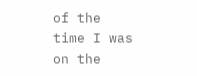of the time I was on the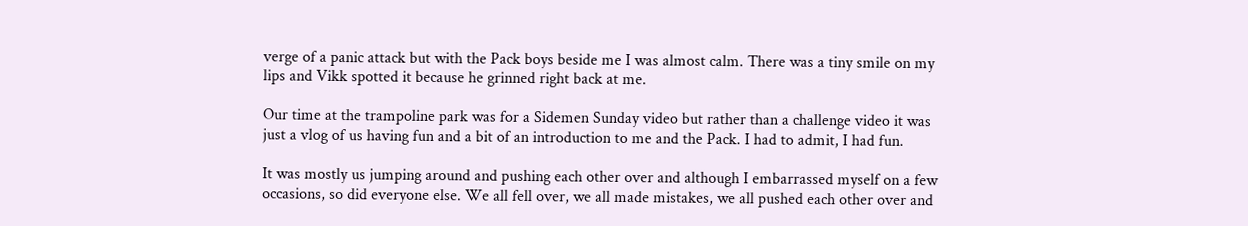verge of a panic attack but with the Pack boys beside me I was almost calm. There was a tiny smile on my lips and Vikk spotted it because he grinned right back at me.

Our time at the trampoline park was for a Sidemen Sunday video but rather than a challenge video it was just a vlog of us having fun and a bit of an introduction to me and the Pack. I had to admit, I had fun.

It was mostly us jumping around and pushing each other over and although I embarrassed myself on a few occasions, so did everyone else. We all fell over, we all made mistakes, we all pushed each other over and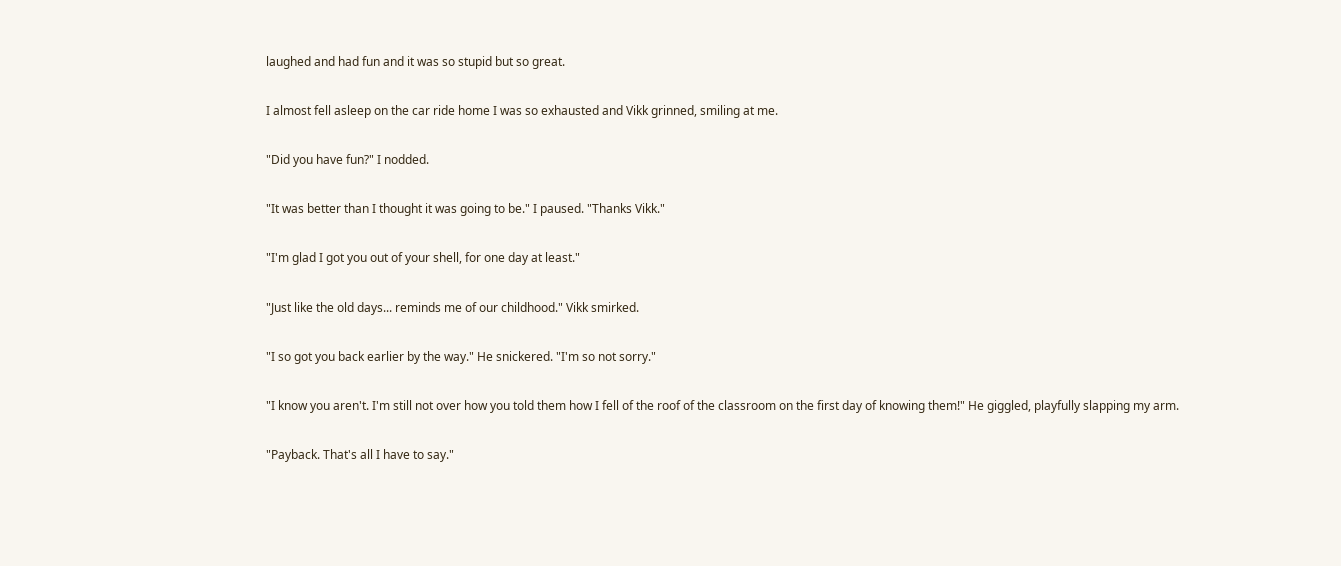laughed and had fun and it was so stupid but so great.

I almost fell asleep on the car ride home I was so exhausted and Vikk grinned, smiling at me.

"Did you have fun?" I nodded.

"It was better than I thought it was going to be." I paused. "Thanks Vikk."

"I'm glad I got you out of your shell, for one day at least."

"Just like the old days... reminds me of our childhood." Vikk smirked.

"I so got you back earlier by the way." He snickered. "I'm so not sorry."

"I know you aren't. I'm still not over how you told them how I fell of the roof of the classroom on the first day of knowing them!" He giggled, playfully slapping my arm.

"Payback. That's all I have to say."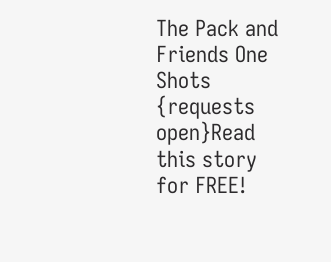The Pack and Friends One Shots {requests open}Read this story for FREE!